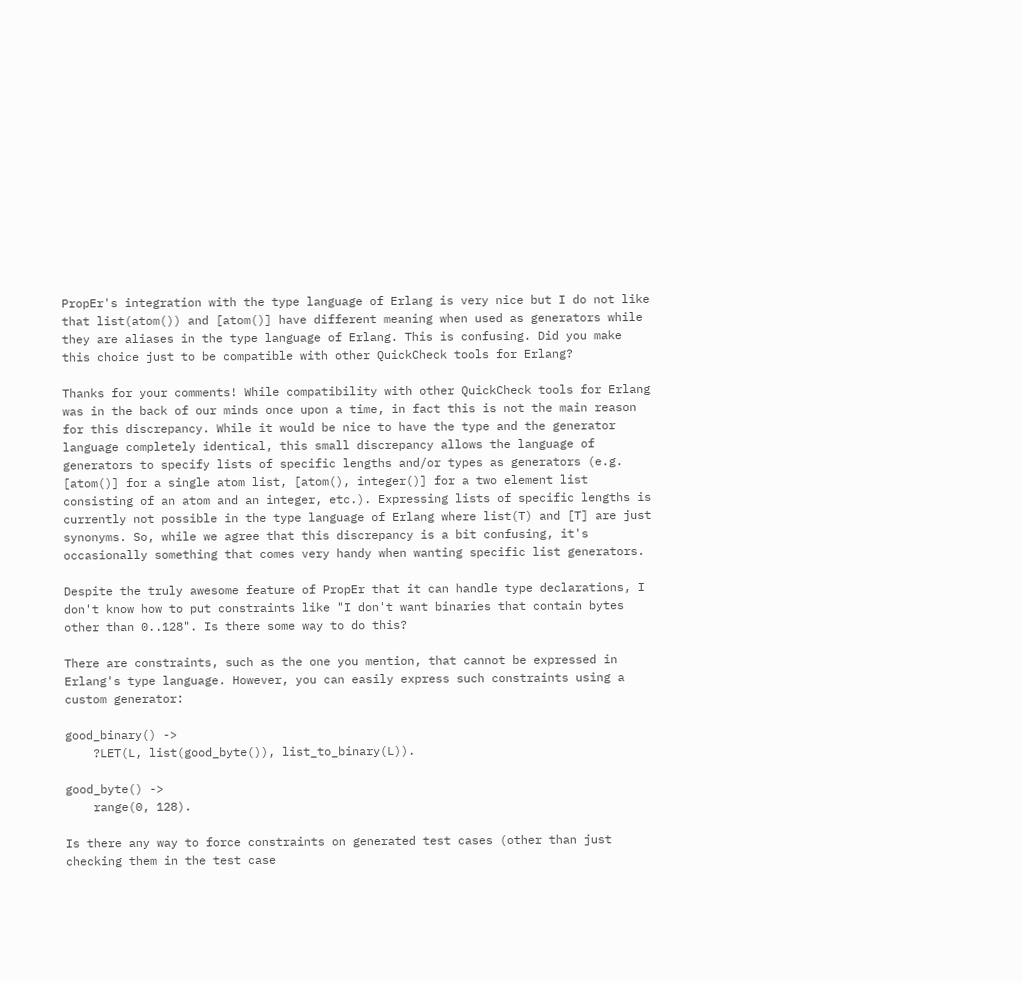PropEr's integration with the type language of Erlang is very nice but I do not like that list(atom()) and [atom()] have different meaning when used as generators while they are aliases in the type language of Erlang. This is confusing. Did you make this choice just to be compatible with other QuickCheck tools for Erlang?

Thanks for your comments! While compatibility with other QuickCheck tools for Erlang was in the back of our minds once upon a time, in fact this is not the main reason for this discrepancy. While it would be nice to have the type and the generator language completely identical, this small discrepancy allows the language of generators to specify lists of specific lengths and/or types as generators (e.g. [atom()] for a single atom list, [atom(), integer()] for a two element list consisting of an atom and an integer, etc.). Expressing lists of specific lengths is currently not possible in the type language of Erlang where list(T) and [T] are just synonyms. So, while we agree that this discrepancy is a bit confusing, it's occasionally something that comes very handy when wanting specific list generators.

Despite the truly awesome feature of PropEr that it can handle type declarations, I don't know how to put constraints like "I don't want binaries that contain bytes other than 0..128". Is there some way to do this?

There are constraints, such as the one you mention, that cannot be expressed in Erlang's type language. However, you can easily express such constraints using a custom generator:

good_binary() ->
    ?LET(L, list(good_byte()), list_to_binary(L)).

good_byte() ->
    range(0, 128).

Is there any way to force constraints on generated test cases (other than just checking them in the test case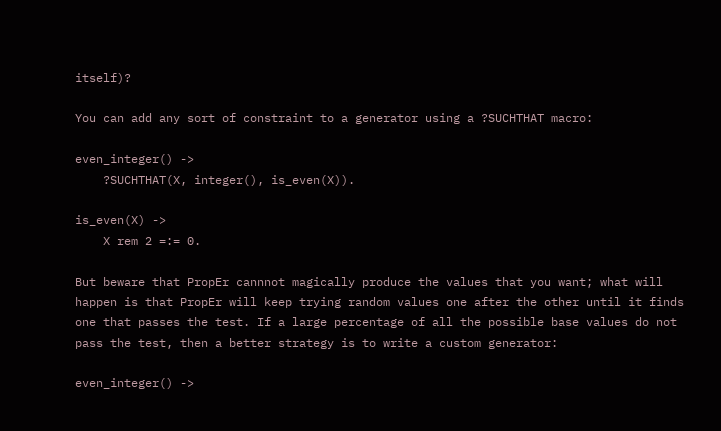itself)?

You can add any sort of constraint to a generator using a ?SUCHTHAT macro:

even_integer() ->
    ?SUCHTHAT(X, integer(), is_even(X)).

is_even(X) ->
    X rem 2 =:= 0.

But beware that PropEr cannnot magically produce the values that you want; what will happen is that PropEr will keep trying random values one after the other until it finds one that passes the test. If a large percentage of all the possible base values do not pass the test, then a better strategy is to write a custom generator:

even_integer() ->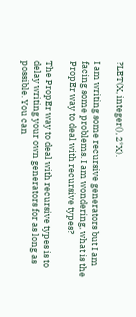?LET(X, integer(), 2*X).

I am writing some recursive generators but I am facing some problems. I am wondering, what is the PropEr way to deal with recursive types?

The PropEr way to deal with recursive types is to delay writing your own generators for as long as possible. You can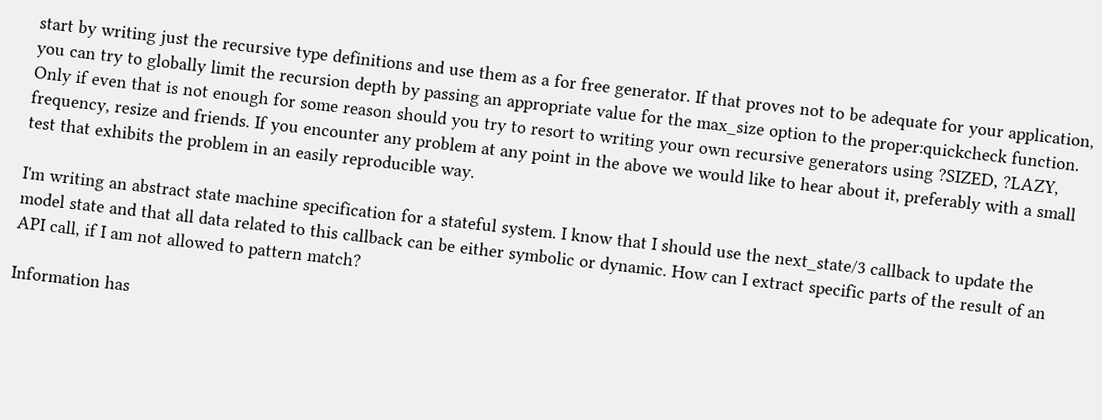start by writing just the recursive type definitions and use them as a for free generator. If that proves not to be adequate for your application, you can try to globally limit the recursion depth by passing an appropriate value for the max_size option to the proper:quickcheck function. Only if even that is not enough for some reason should you try to resort to writing your own recursive generators using ?SIZED, ?LAZY, frequency, resize and friends. If you encounter any problem at any point in the above we would like to hear about it, preferably with a small test that exhibits the problem in an easily reproducible way.

I'm writing an abstract state machine specification for a stateful system. I know that I should use the next_state/3 callback to update the model state and that all data related to this callback can be either symbolic or dynamic. How can I extract specific parts of the result of an API call, if I am not allowed to pattern match?

Information has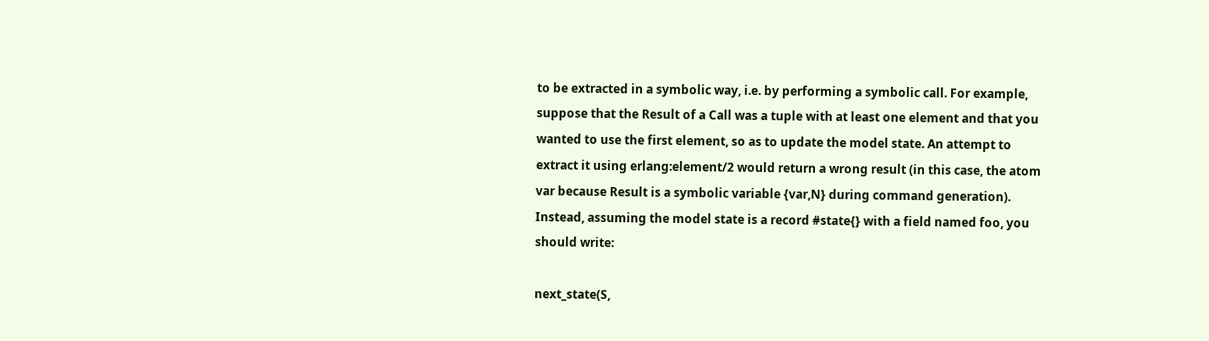to be extracted in a symbolic way, i.e. by performing a symbolic call. For example, suppose that the Result of a Call was a tuple with at least one element and that you wanted to use the first element, so as to update the model state. An attempt to extract it using erlang:element/2 would return a wrong result (in this case, the atom var because Result is a symbolic variable {var,N} during command generation). Instead, assuming the model state is a record #state{} with a field named foo, you should write:

next_state(S,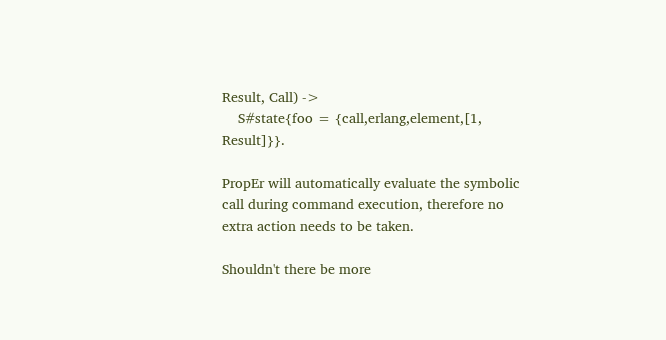Result, Call) ->
    S#state{foo = {call,erlang,element,[1, Result]}}.

PropEr will automatically evaluate the symbolic call during command execution, therefore no extra action needs to be taken.

Shouldn't there be more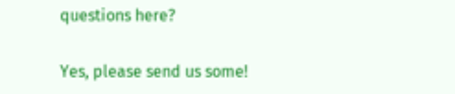questions here?

Yes, please send us some!